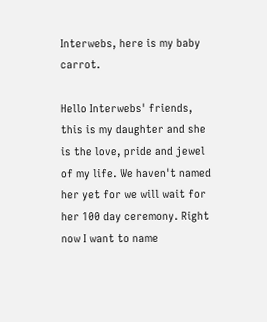Interwebs, here is my baby carrot.

Hello Interwebs' friends, this is my daughter and she is the love, pride and jewel of my life. We haven't named her yet for we will wait for her 100 day ceremony. Right now I want to name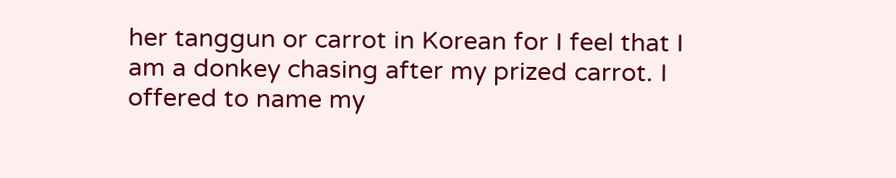her tanggun or carrot in Korean for I feel that I am a donkey chasing after my prized carrot. I offered to name my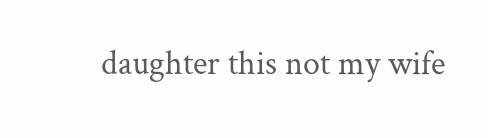daughter this not my wife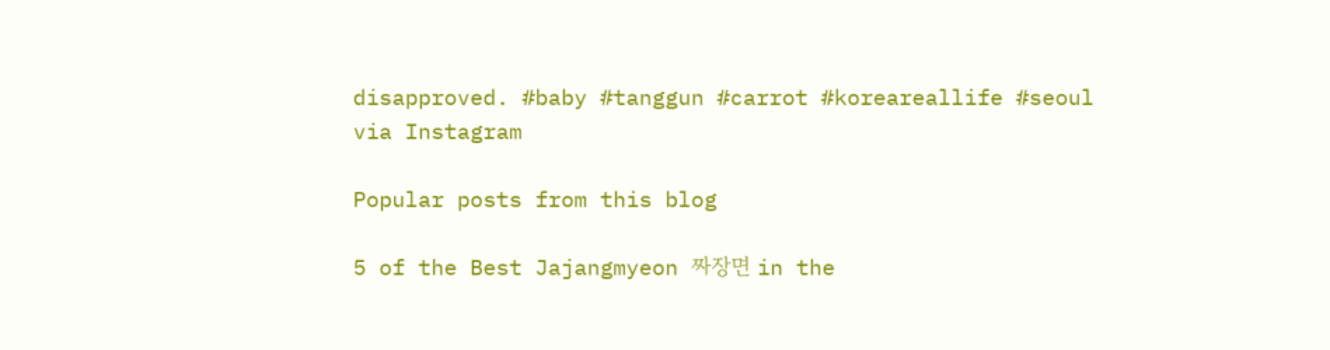disapproved. #baby #tanggun #carrot #koreareallife #seoul
via Instagram

Popular posts from this blog

5 of the Best Jajangmyeon 짜장면 in the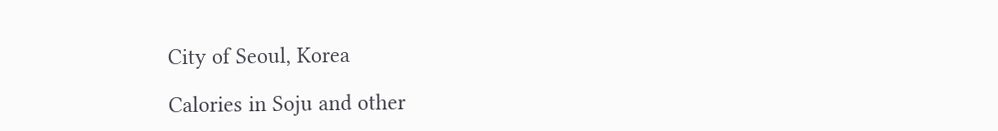City of Seoul, Korea

Calories in Soju and other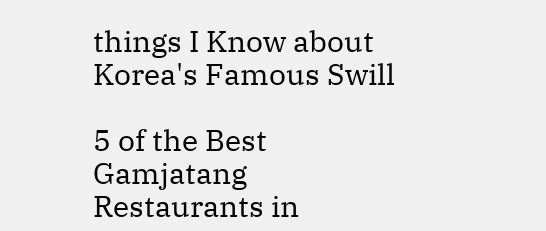things I Know about Korea's Famous Swill

5 of the Best Gamjatang Restaurants in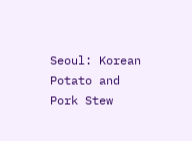Seoul: Korean Potato and Pork Stew